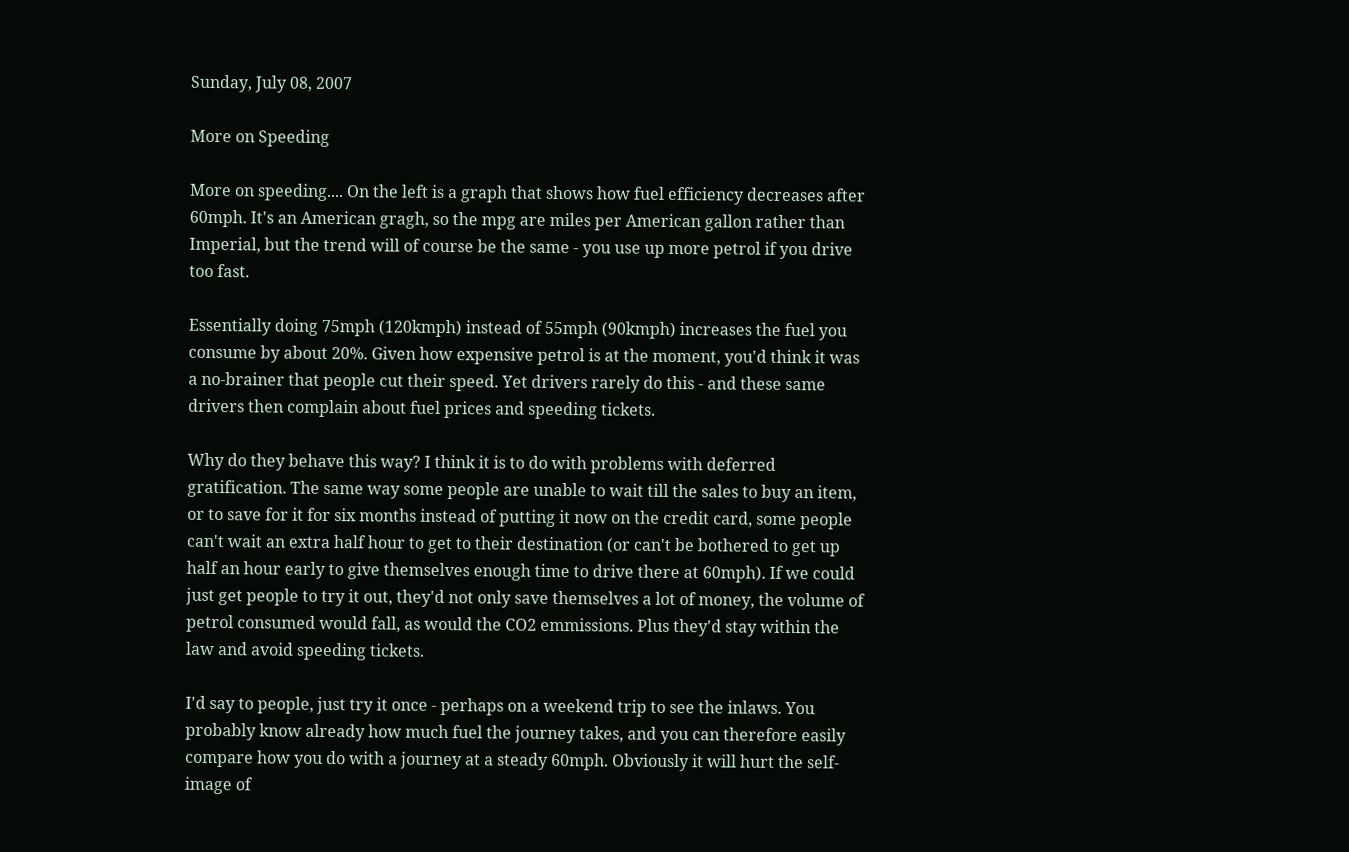Sunday, July 08, 2007

More on Speeding

More on speeding.... On the left is a graph that shows how fuel efficiency decreases after 60mph. It's an American gragh, so the mpg are miles per American gallon rather than Imperial, but the trend will of course be the same - you use up more petrol if you drive too fast.

Essentially doing 75mph (120kmph) instead of 55mph (90kmph) increases the fuel you consume by about 20%. Given how expensive petrol is at the moment, you'd think it was a no-brainer that people cut their speed. Yet drivers rarely do this - and these same drivers then complain about fuel prices and speeding tickets.

Why do they behave this way? I think it is to do with problems with deferred gratification. The same way some people are unable to wait till the sales to buy an item, or to save for it for six months instead of putting it now on the credit card, some people can't wait an extra half hour to get to their destination (or can't be bothered to get up half an hour early to give themselves enough time to drive there at 60mph). If we could just get people to try it out, they'd not only save themselves a lot of money, the volume of petrol consumed would fall, as would the CO2 emmissions. Plus they'd stay within the law and avoid speeding tickets.

I'd say to people, just try it once - perhaps on a weekend trip to see the inlaws. You probably know already how much fuel the journey takes, and you can therefore easily compare how you do with a journey at a steady 60mph. Obviously it will hurt the self-image of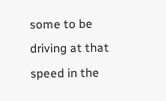some to be driving at that speed in the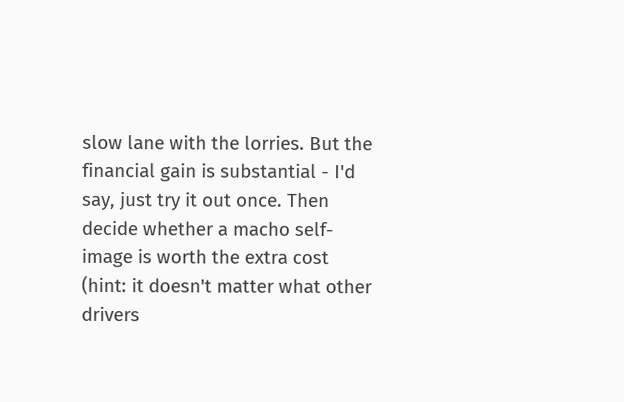slow lane with the lorries. But the financial gain is substantial - I'd say, just try it out once. Then decide whether a macho self-image is worth the extra cost (hint: it doesn't matter what other drivers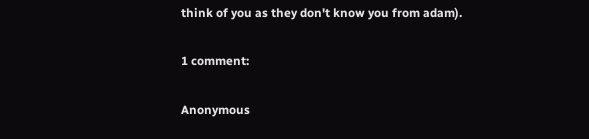think of you as they don't know you from adam).

1 comment:

Anonymous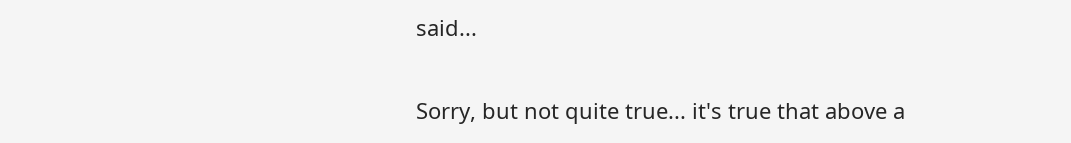said...

Sorry, but not quite true... it's true that above a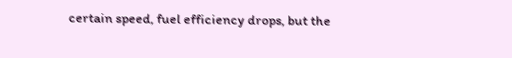certain speed, fuel efficiency drops, but the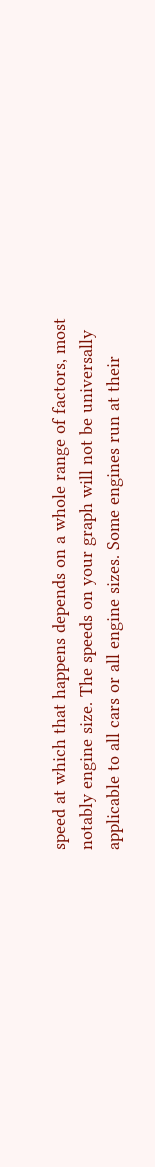speed at which that happens depends on a whole range of factors, most notably engine size. The speeds on your graph will not be universally applicable to all cars or all engine sizes. Some engines run at their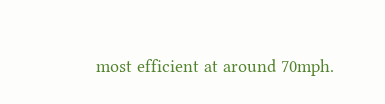most efficient at around 70mph.